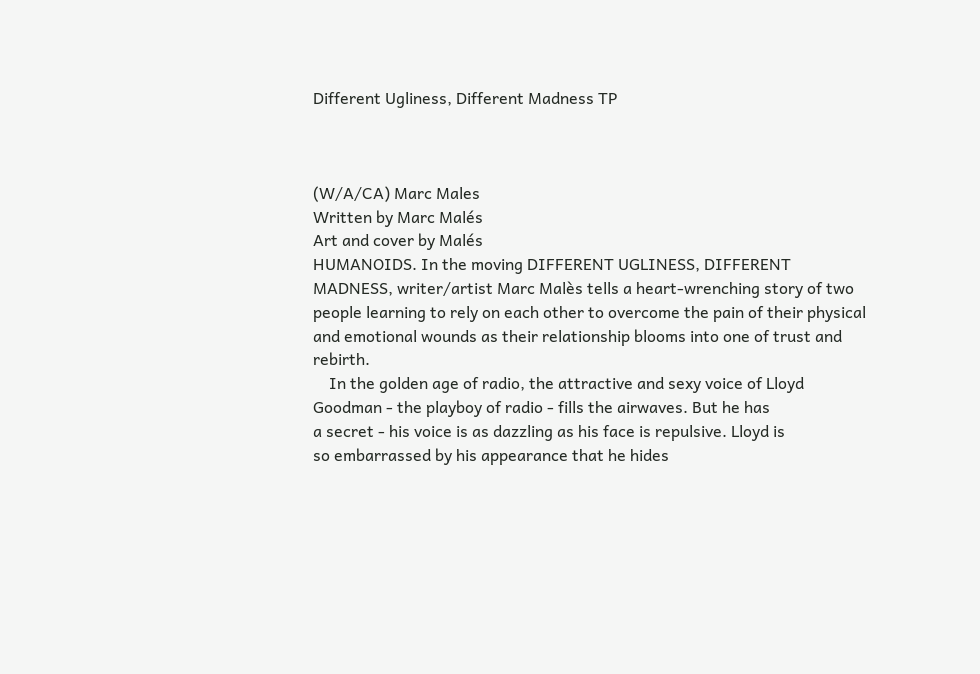Different Ugliness, Different Madness TP



(W/A/CA) Marc Males
Written by Marc Malés
Art and cover by Malés
HUMANOIDS. In the moving DIFFERENT UGLINESS, DIFFERENT MADNESS, writer/artist Marc Malès tells a heart-wrenching story of two people learning to rely on each other to overcome the pain of their physical and emotional wounds as their relationship blooms into one of trust and rebirth.
    In the golden age of radio, the attractive and sexy voice of Lloyd Goodman - the playboy of radio - fills the airwaves. But he has
a secret - his voice is as dazzling as his face is repulsive. Lloyd is
so embarrassed by his appearance that he hides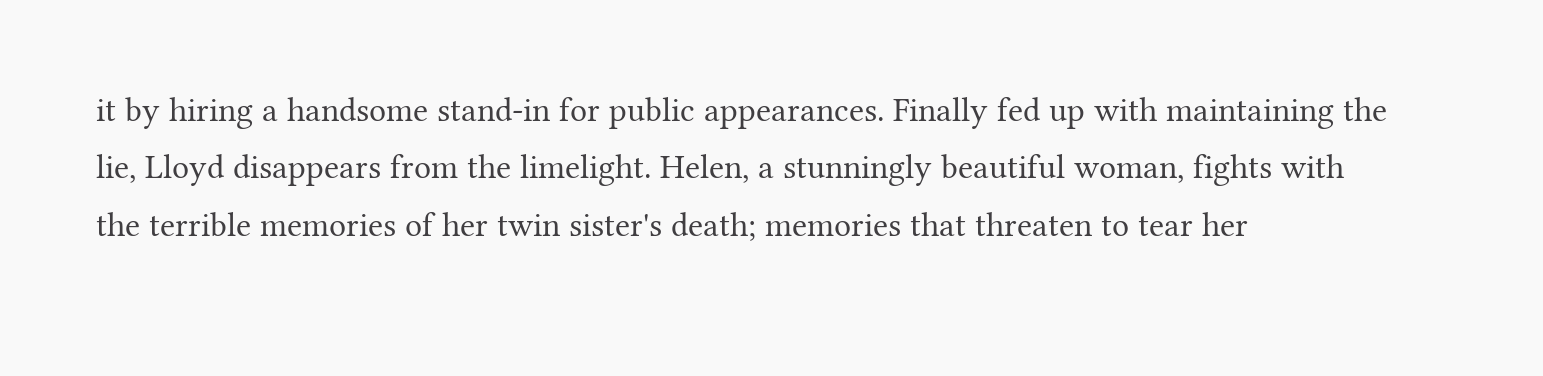it by hiring a handsome stand-in for public appearances. Finally fed up with maintaining the lie, Lloyd disappears from the limelight. Helen, a stunningly beautiful woman, fights with the terrible memories of her twin sister's death; memories that threaten to tear her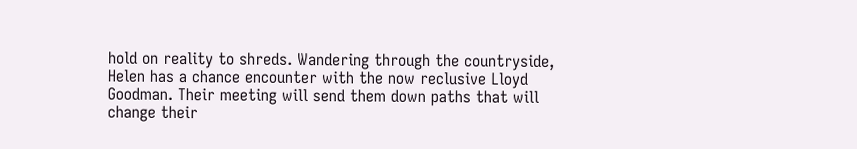hold on reality to shreds. Wandering through the countryside, Helen has a chance encounter with the now reclusive Lloyd Goodman. Their meeting will send them down paths that will change their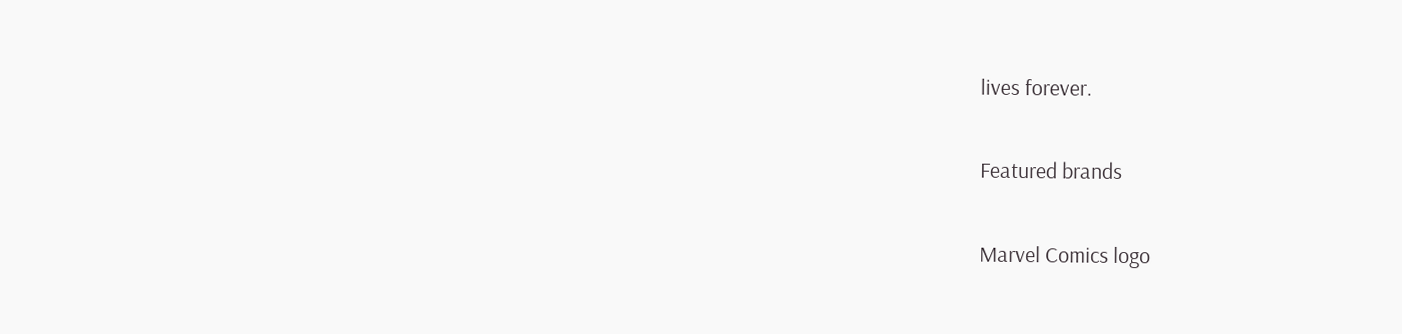lives forever.

Featured brands

Marvel Comics logo